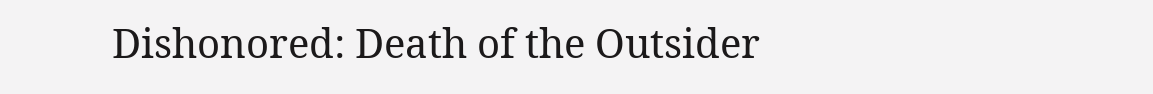Dishonored: Death of the Outsider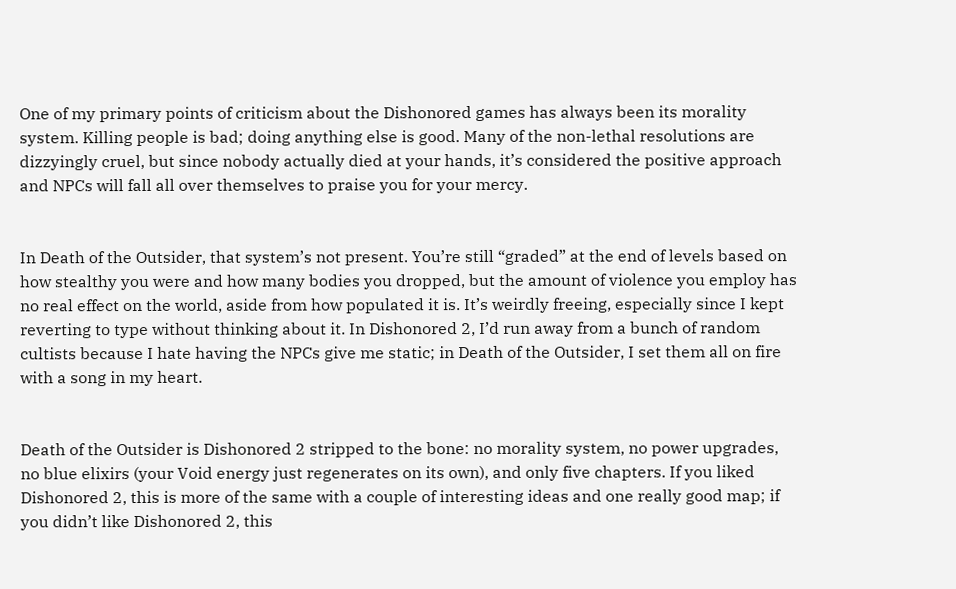One of my primary points of criticism about the Dishonored games has always been its morality system. Killing people is bad; doing anything else is good. Many of the non-lethal resolutions are dizzyingly cruel, but since nobody actually died at your hands, it’s considered the positive approach and NPCs will fall all over themselves to praise you for your mercy.


In Death of the Outsider, that system’s not present. You’re still “graded” at the end of levels based on how stealthy you were and how many bodies you dropped, but the amount of violence you employ has no real effect on the world, aside from how populated it is. It’s weirdly freeing, especially since I kept reverting to type without thinking about it. In Dishonored 2, I’d run away from a bunch of random cultists because I hate having the NPCs give me static; in Death of the Outsider, I set them all on fire with a song in my heart.


Death of the Outsider is Dishonored 2 stripped to the bone: no morality system, no power upgrades, no blue elixirs (your Void energy just regenerates on its own), and only five chapters. If you liked Dishonored 2, this is more of the same with a couple of interesting ideas and one really good map; if you didn’t like Dishonored 2, this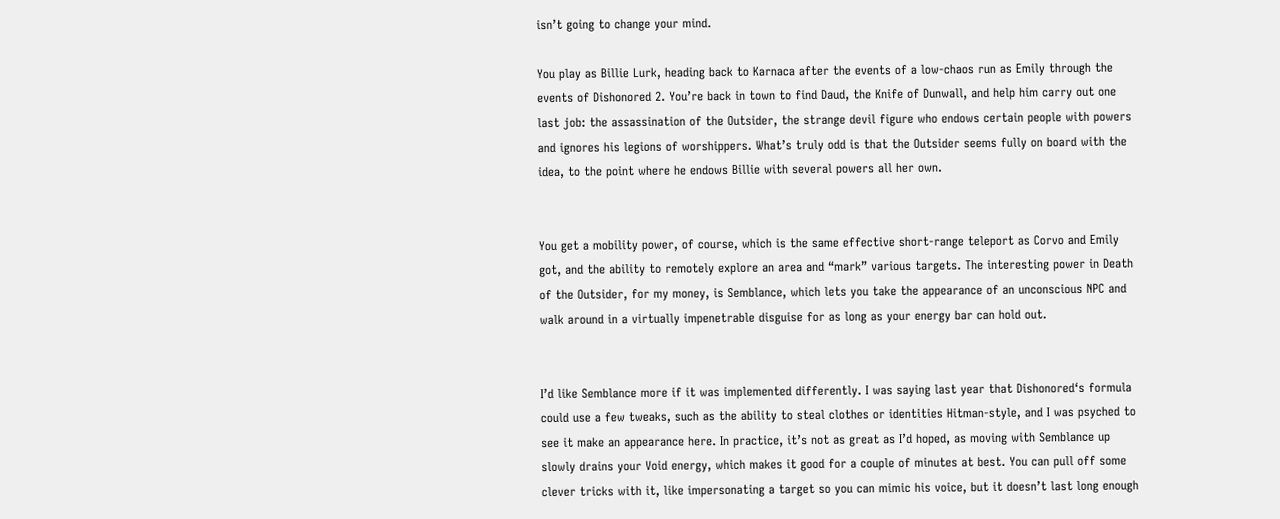isn’t going to change your mind.

You play as Billie Lurk, heading back to Karnaca after the events of a low-chaos run as Emily through the events of Dishonored 2. You’re back in town to find Daud, the Knife of Dunwall, and help him carry out one last job: the assassination of the Outsider, the strange devil figure who endows certain people with powers and ignores his legions of worshippers. What’s truly odd is that the Outsider seems fully on board with the idea, to the point where he endows Billie with several powers all her own.


You get a mobility power, of course, which is the same effective short-range teleport as Corvo and Emily got, and the ability to remotely explore an area and “mark” various targets. The interesting power in Death of the Outsider, for my money, is Semblance, which lets you take the appearance of an unconscious NPC and walk around in a virtually impenetrable disguise for as long as your energy bar can hold out.


I’d like Semblance more if it was implemented differently. I was saying last year that Dishonored‘s formula could use a few tweaks, such as the ability to steal clothes or identities Hitman-style, and I was psyched to see it make an appearance here. In practice, it’s not as great as I’d hoped, as moving with Semblance up slowly drains your Void energy, which makes it good for a couple of minutes at best. You can pull off some clever tricks with it, like impersonating a target so you can mimic his voice, but it doesn’t last long enough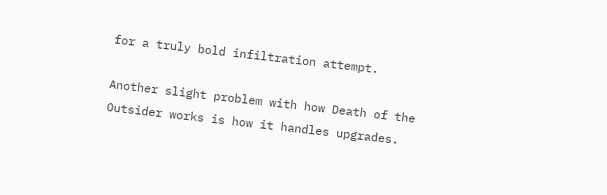for a truly bold infiltration attempt.

Another slight problem with how Death of the Outsider works is how it handles upgrades.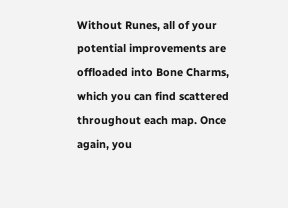Without Runes, all of your potential improvements are offloaded into Bone Charms, which you can find scattered throughout each map. Once again, you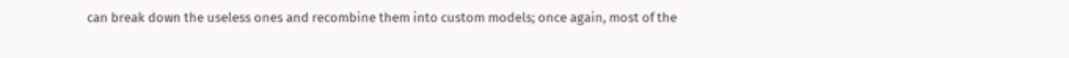can break down the useless ones and recombine them into custom models; once again, most of the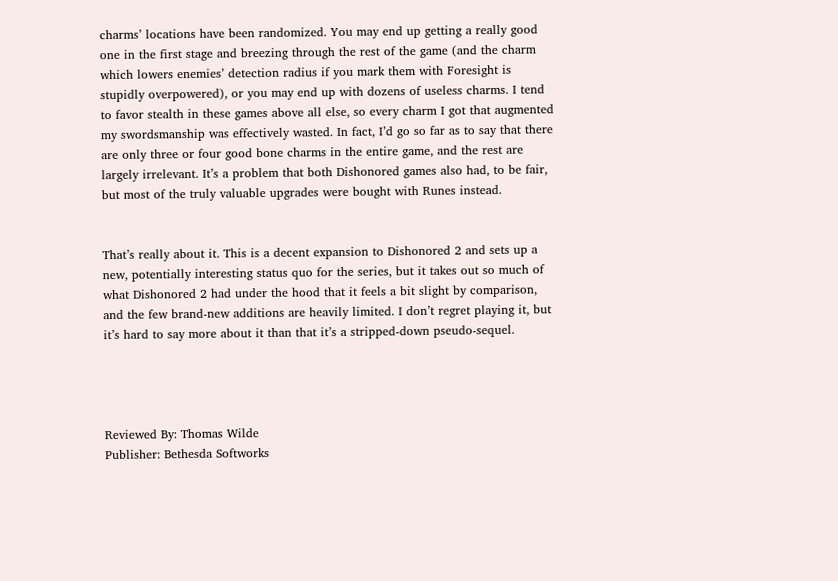charms’ locations have been randomized. You may end up getting a really good one in the first stage and breezing through the rest of the game (and the charm which lowers enemies’ detection radius if you mark them with Foresight is stupidly overpowered), or you may end up with dozens of useless charms. I tend to favor stealth in these games above all else, so every charm I got that augmented my swordsmanship was effectively wasted. In fact, I’d go so far as to say that there are only three or four good bone charms in the entire game, and the rest are largely irrelevant. It’s a problem that both Dishonored games also had, to be fair, but most of the truly valuable upgrades were bought with Runes instead.


That’s really about it. This is a decent expansion to Dishonored 2 and sets up a new, potentially interesting status quo for the series, but it takes out so much of what Dishonored 2 had under the hood that it feels a bit slight by comparison, and the few brand-new additions are heavily limited. I don’t regret playing it, but it’s hard to say more about it than that it’s a stripped-down pseudo-sequel.




Reviewed By: Thomas Wilde
Publisher: Bethesda Softworks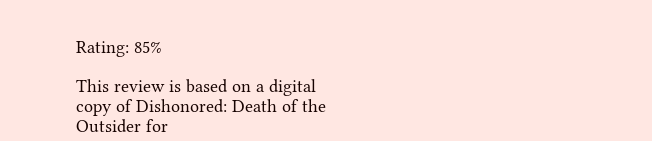Rating: 85%

This review is based on a digital copy of Dishonored: Death of the Outsider for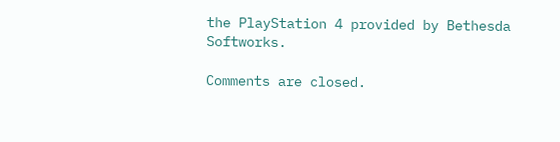the PlayStation 4 provided by Bethesda Softworks.

Comments are closed.